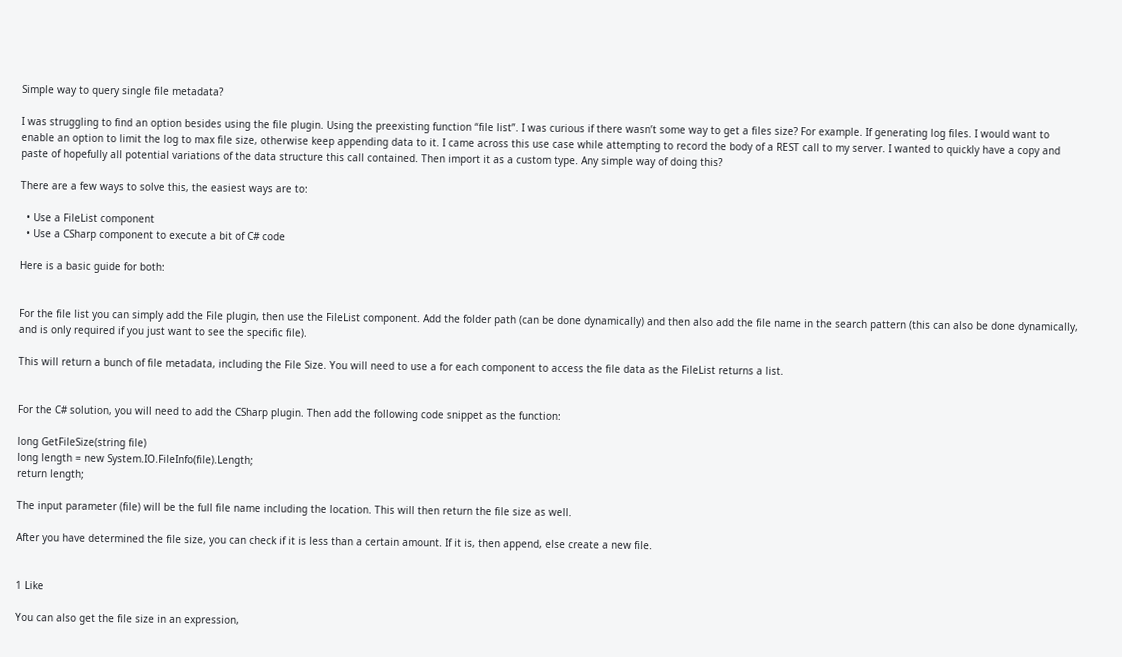Simple way to query single file metadata?

I was struggling to find an option besides using the file plugin. Using the preexisting function “file list”. I was curious if there wasn’t some way to get a files size? For example. If generating log files. I would want to enable an option to limit the log to max file size, otherwise keep appending data to it. I came across this use case while attempting to record the body of a REST call to my server. I wanted to quickly have a copy and paste of hopefully all potential variations of the data structure this call contained. Then import it as a custom type. Any simple way of doing this?

There are a few ways to solve this, the easiest ways are to:

  • Use a FileList component
  • Use a CSharp component to execute a bit of C# code

Here is a basic guide for both:


For the file list you can simply add the File plugin, then use the FileList component. Add the folder path (can be done dynamically) and then also add the file name in the search pattern (this can also be done dynamically, and is only required if you just want to see the specific file).

This will return a bunch of file metadata, including the File Size. You will need to use a for each component to access the file data as the FileList returns a list.


For the C# solution, you will need to add the CSharp plugin. Then add the following code snippet as the function:

long GetFileSize(string file)
long length = new System.IO.FileInfo(file).Length;
return length;

The input parameter (file) will be the full file name including the location. This will then return the file size as well.

After you have determined the file size, you can check if it is less than a certain amount. If it is, then append, else create a new file.


1 Like

You can also get the file size in an expression,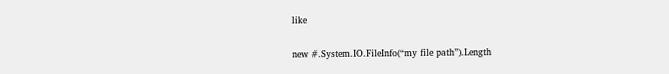like

new #.System.IO.FileInfo(“my file path”).Length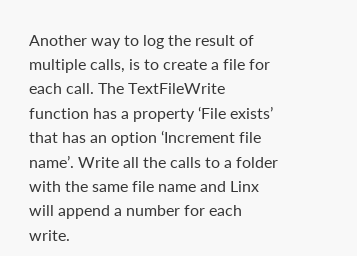Another way to log the result of multiple calls, is to create a file for each call. The TextFileWrite function has a property ‘File exists’ that has an option ‘Increment file name’. Write all the calls to a folder with the same file name and Linx will append a number for each write.